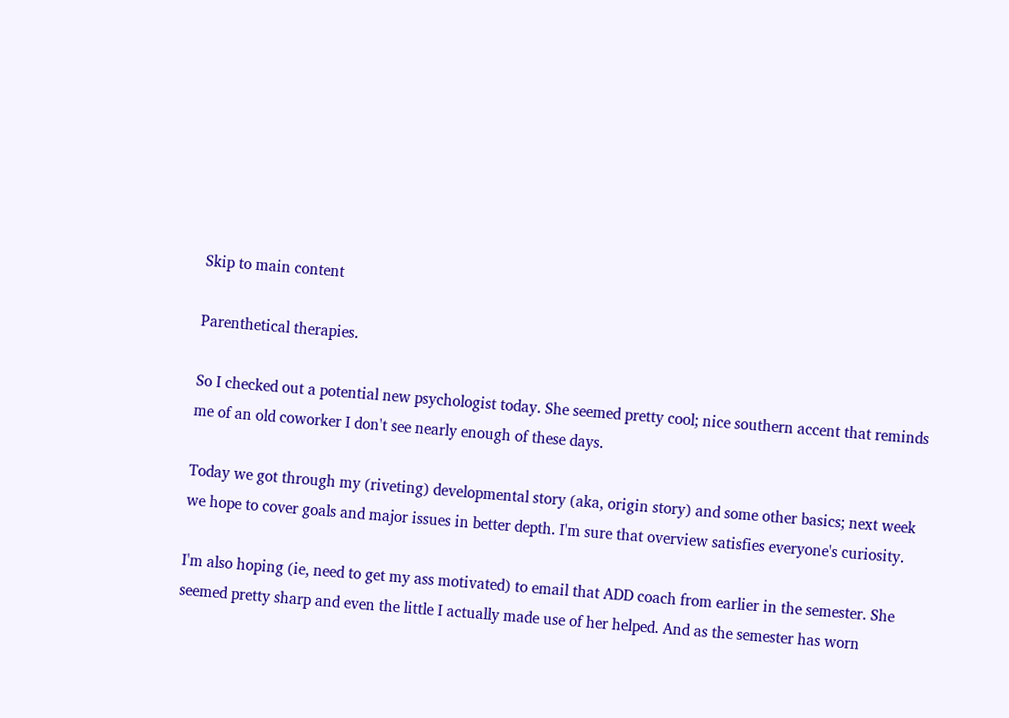Skip to main content

Parenthetical therapies.

So I checked out a potential new psychologist today. She seemed pretty cool; nice southern accent that reminds me of an old coworker I don't see nearly enough of these days.

Today we got through my (riveting) developmental story (aka, origin story) and some other basics; next week we hope to cover goals and major issues in better depth. I'm sure that overview satisfies everyone's curiosity.

I'm also hoping (ie, need to get my ass motivated) to email that ADD coach from earlier in the semester. She seemed pretty sharp and even the little I actually made use of her helped. And as the semester has worn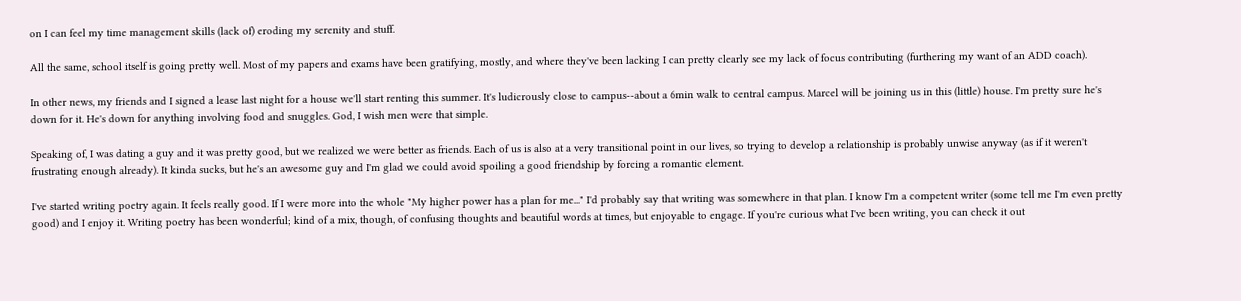on I can feel my time management skills (lack of) eroding my serenity and stuff.

All the same, school itself is going pretty well. Most of my papers and exams have been gratifying, mostly, and where they've been lacking I can pretty clearly see my lack of focus contributing (furthering my want of an ADD coach).

In other news, my friends and I signed a lease last night for a house we'll start renting this summer. It's ludicrously close to campus--about a 6min walk to central campus. Marcel will be joining us in this (little) house. I'm pretty sure he's down for it. He's down for anything involving food and snuggles. God, I wish men were that simple.

Speaking of, I was dating a guy and it was pretty good, but we realized we were better as friends. Each of us is also at a very transitional point in our lives, so trying to develop a relationship is probably unwise anyway (as if it weren't frustrating enough already). It kinda sucks, but he's an awesome guy and I'm glad we could avoid spoiling a good friendship by forcing a romantic element.

I've started writing poetry again. It feels really good. If I were more into the whole "My higher power has a plan for me..." I'd probably say that writing was somewhere in that plan. I know I'm a competent writer (some tell me I'm even pretty good) and I enjoy it. Writing poetry has been wonderful; kind of a mix, though, of confusing thoughts and beautiful words at times, but enjoyable to engage. If you're curious what I've been writing, you can check it out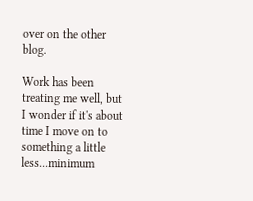over on the other blog.

Work has been treating me well, but I wonder if it's about time I move on to something a little less...minimum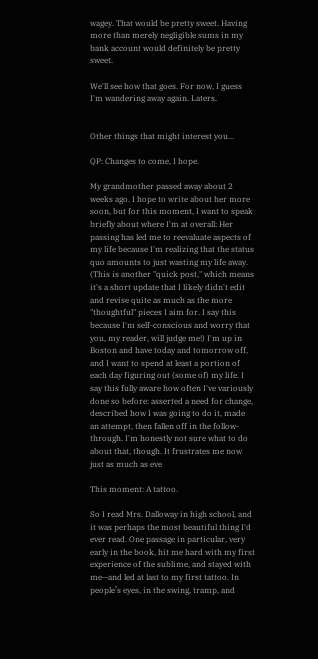wagey. That would be pretty sweet. Having more than merely negligible sums in my bank account would definitely be pretty sweet.

We'll see how that goes. For now, I guess I'm wandering away again. Laters.


Other things that might interest you...

QP: Changes to come, I hope.

My grandmother passed away about 2 weeks ago. I hope to write about her more soon, but for this moment, I want to speak briefly about where I'm at overall: Her passing has led me to reevaluate aspects of my life because I'm realizing that the status quo amounts to just wasting my life away. (This is another "quick post," which means it's a short update that I likely didn't edit and revise quite as much as the more "thoughtful" pieces I aim for. I say this because I'm self-conscious and worry that you, my reader, will judge me!) I'm up in Boston and have today and tomorrow off, and I want to spend at least a portion of each day figuring out (some of) my life. I say this fully aware how often I've variously done so before: asserted a need for change, described how I was going to do it, made an attempt, then fallen off in the follow-through. I'm honestly not sure what to do about that, though. It frustrates me now just as much as eve

This moment: A tattoo.

So I read Mrs. Dalloway in high school, and it was perhaps the most beautiful thing I'd ever read. One passage in particular, very early in the book, hit me hard with my first experience of the sublime, and stayed with me—and led at last to my first tattoo. In people’s eyes, in the swing, tramp, and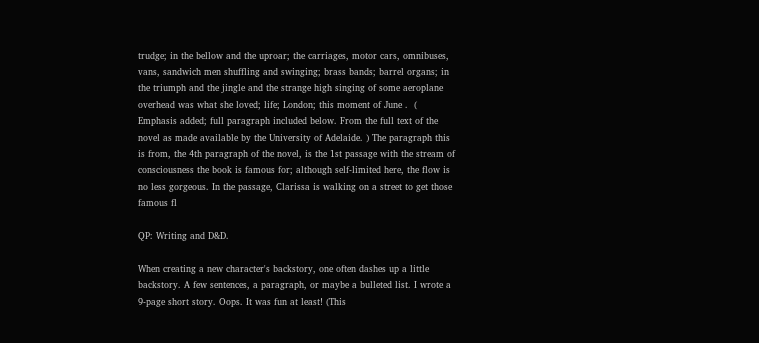trudge; in the bellow and the uproar; the carriages, motor cars, omnibuses, vans, sandwich men shuffling and swinging; brass bands; barrel organs; in the triumph and the jingle and the strange high singing of some aeroplane overhead was what she loved; life; London; this moment of June .  ( Emphasis added; full paragraph included below. From the full text of the novel as made available by the University of Adelaide. ) The paragraph this is from, the 4th paragraph of the novel, is the 1st passage with the stream of consciousness the book is famous for; although self-limited here, the flow is no less gorgeous. In the passage, Clarissa is walking on a street to get those famous fl

QP: Writing and D&D.

When creating a new character's backstory, one often dashes up a little backstory. A few sentences, a paragraph, or maybe a bulleted list. I wrote a 9-page short story. Oops. It was fun at least! (This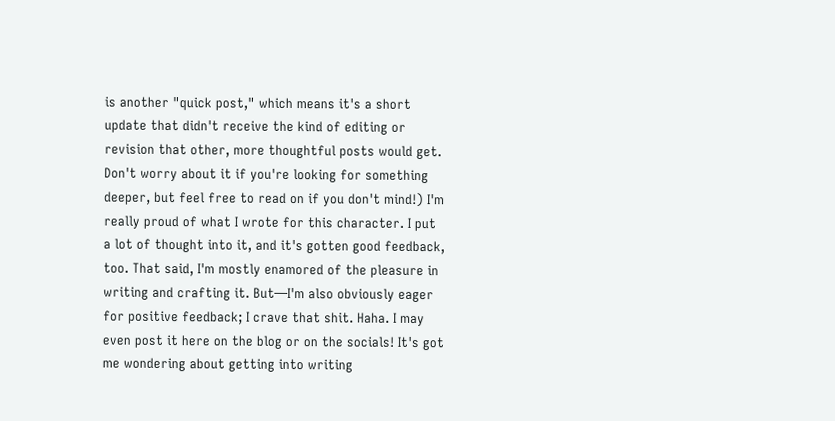is another "quick post," which means it's a short update that didn't receive the kind of editing or revision that other, more thoughtful posts would get. Don't worry about it if you're looking for something deeper, but feel free to read on if you don't mind!) I'm really proud of what I wrote for this character. I put a lot of thought into it, and it's gotten good feedback, too. That said, I'm mostly enamored of the pleasure in writing and crafting it. But—I'm also obviously eager for positive feedback; I crave that shit. Haha. I may even post it here on the blog or on the socials! It's got me wondering about getting into writing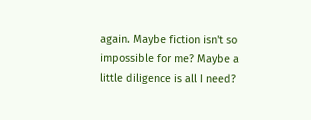again. Maybe fiction isn't so impossible for me? Maybe a little diligence is all I need?